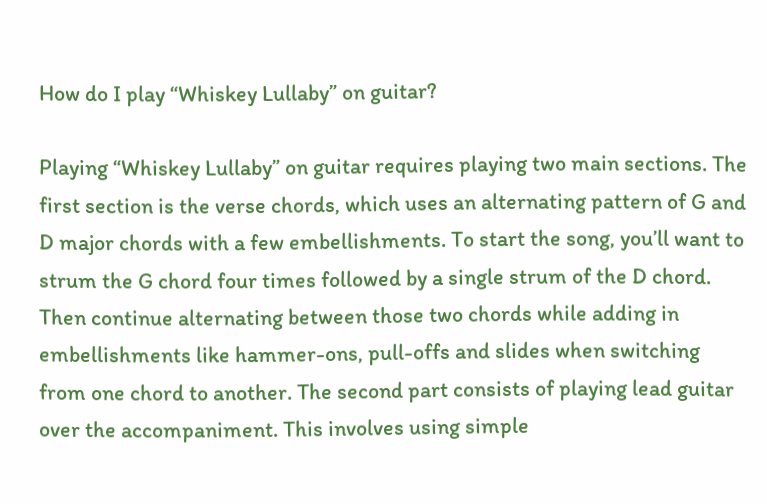How do I play “Whiskey Lullaby” on guitar?

Playing “Whiskey Lullaby” on guitar requires playing two main sections. The first section is the verse chords, which uses an alternating pattern of G and D major chords with a few embellishments. To start the song, you’ll want to strum the G chord four times followed by a single strum of the D chord. Then continue alternating between those two chords while adding in embellishments like hammer-ons, pull-offs and slides when switching from one chord to another. The second part consists of playing lead guitar over the accompaniment. This involves using simple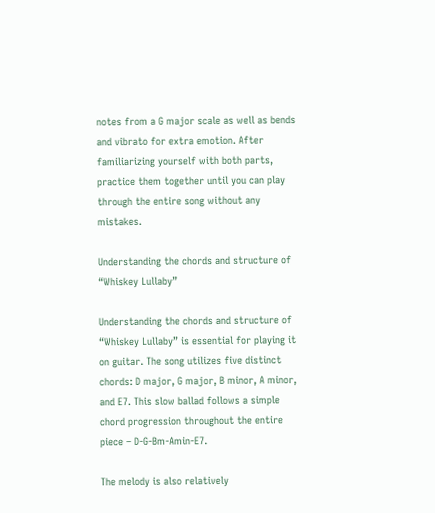notes from a G major scale as well as bends and vibrato for extra emotion. After familiarizing yourself with both parts, practice them together until you can play through the entire song without any mistakes.

Understanding the chords and structure of “Whiskey Lullaby”

Understanding the chords and structure of “Whiskey Lullaby” is essential for playing it on guitar. The song utilizes five distinct chords: D major, G major, B minor, A minor, and E7. This slow ballad follows a simple chord progression throughout the entire piece – D-G-Bm-Amin-E7.

The melody is also relatively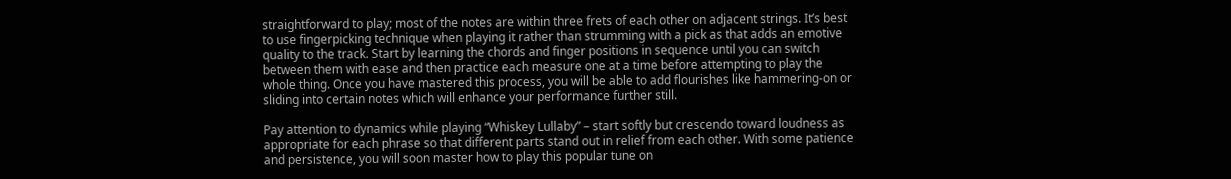straightforward to play; most of the notes are within three frets of each other on adjacent strings. It’s best to use fingerpicking technique when playing it rather than strumming with a pick as that adds an emotive quality to the track. Start by learning the chords and finger positions in sequence until you can switch between them with ease and then practice each measure one at a time before attempting to play the whole thing. Once you have mastered this process, you will be able to add flourishes like hammering-on or sliding into certain notes which will enhance your performance further still.

Pay attention to dynamics while playing “Whiskey Lullaby” – start softly but crescendo toward loudness as appropriate for each phrase so that different parts stand out in relief from each other. With some patience and persistence, you will soon master how to play this popular tune on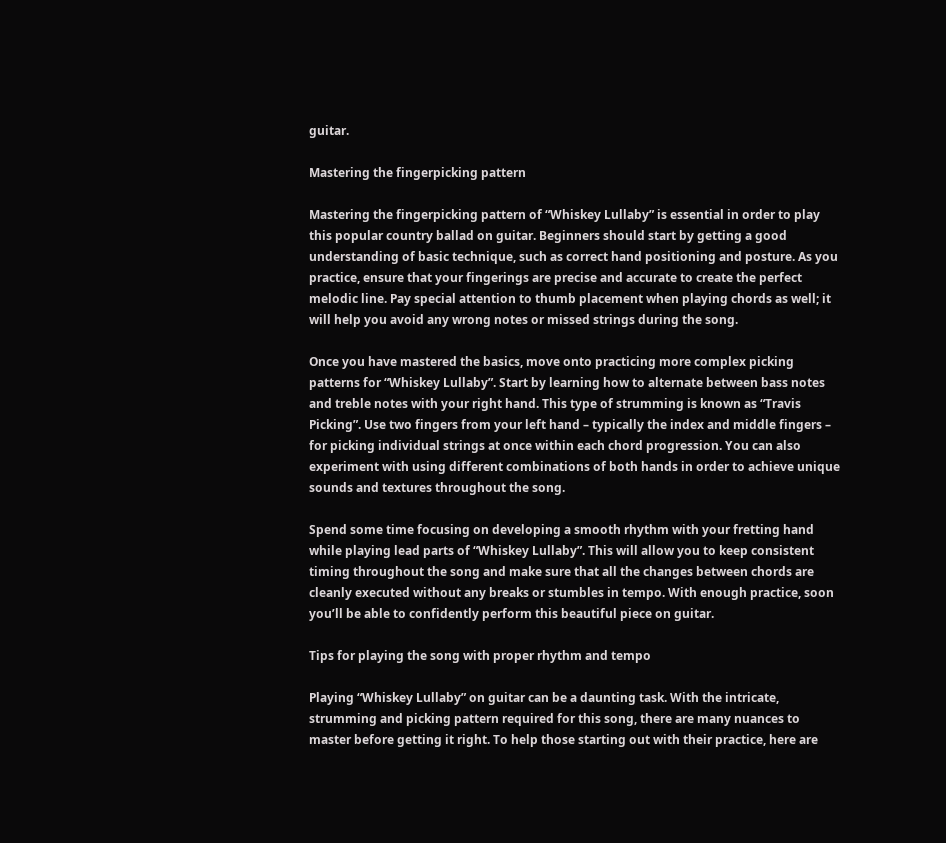guitar.

Mastering the fingerpicking pattern

Mastering the fingerpicking pattern of “Whiskey Lullaby” is essential in order to play this popular country ballad on guitar. Beginners should start by getting a good understanding of basic technique, such as correct hand positioning and posture. As you practice, ensure that your fingerings are precise and accurate to create the perfect melodic line. Pay special attention to thumb placement when playing chords as well; it will help you avoid any wrong notes or missed strings during the song.

Once you have mastered the basics, move onto practicing more complex picking patterns for “Whiskey Lullaby”. Start by learning how to alternate between bass notes and treble notes with your right hand. This type of strumming is known as “Travis Picking”. Use two fingers from your left hand – typically the index and middle fingers – for picking individual strings at once within each chord progression. You can also experiment with using different combinations of both hands in order to achieve unique sounds and textures throughout the song.

Spend some time focusing on developing a smooth rhythm with your fretting hand while playing lead parts of “Whiskey Lullaby”. This will allow you to keep consistent timing throughout the song and make sure that all the changes between chords are cleanly executed without any breaks or stumbles in tempo. With enough practice, soon you’ll be able to confidently perform this beautiful piece on guitar.

Tips for playing the song with proper rhythm and tempo

Playing “Whiskey Lullaby” on guitar can be a daunting task. With the intricate, strumming and picking pattern required for this song, there are many nuances to master before getting it right. To help those starting out with their practice, here are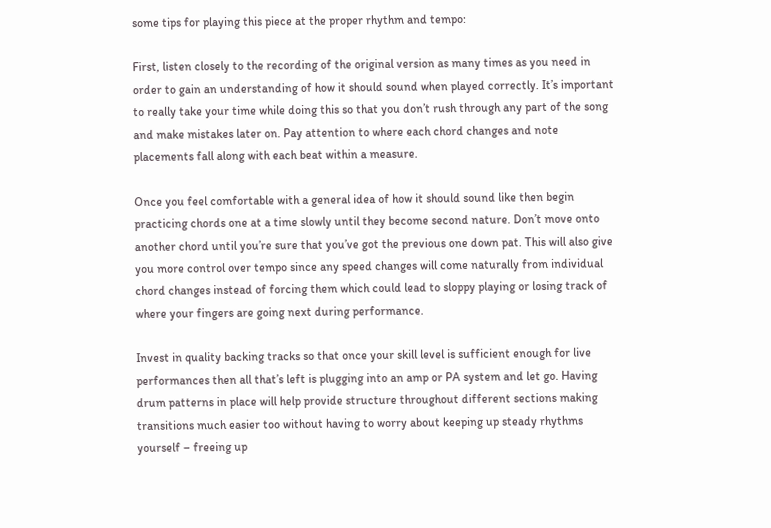some tips for playing this piece at the proper rhythm and tempo:

First, listen closely to the recording of the original version as many times as you need in order to gain an understanding of how it should sound when played correctly. It’s important to really take your time while doing this so that you don’t rush through any part of the song and make mistakes later on. Pay attention to where each chord changes and note placements fall along with each beat within a measure.

Once you feel comfortable with a general idea of how it should sound like then begin practicing chords one at a time slowly until they become second nature. Don’t move onto another chord until you’re sure that you’ve got the previous one down pat. This will also give you more control over tempo since any speed changes will come naturally from individual chord changes instead of forcing them which could lead to sloppy playing or losing track of where your fingers are going next during performance.

Invest in quality backing tracks so that once your skill level is sufficient enough for live performances then all that’s left is plugging into an amp or PA system and let go. Having drum patterns in place will help provide structure throughout different sections making transitions much easier too without having to worry about keeping up steady rhythms yourself – freeing up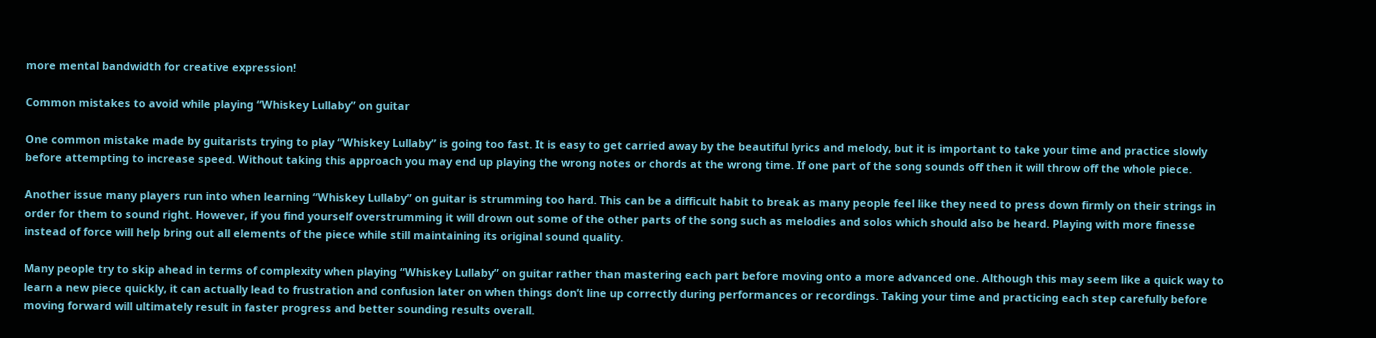more mental bandwidth for creative expression!

Common mistakes to avoid while playing “Whiskey Lullaby” on guitar

One common mistake made by guitarists trying to play “Whiskey Lullaby” is going too fast. It is easy to get carried away by the beautiful lyrics and melody, but it is important to take your time and practice slowly before attempting to increase speed. Without taking this approach you may end up playing the wrong notes or chords at the wrong time. If one part of the song sounds off then it will throw off the whole piece.

Another issue many players run into when learning “Whiskey Lullaby” on guitar is strumming too hard. This can be a difficult habit to break as many people feel like they need to press down firmly on their strings in order for them to sound right. However, if you find yourself overstrumming it will drown out some of the other parts of the song such as melodies and solos which should also be heard. Playing with more finesse instead of force will help bring out all elements of the piece while still maintaining its original sound quality.

Many people try to skip ahead in terms of complexity when playing “Whiskey Lullaby” on guitar rather than mastering each part before moving onto a more advanced one. Although this may seem like a quick way to learn a new piece quickly, it can actually lead to frustration and confusion later on when things don’t line up correctly during performances or recordings. Taking your time and practicing each step carefully before moving forward will ultimately result in faster progress and better sounding results overall.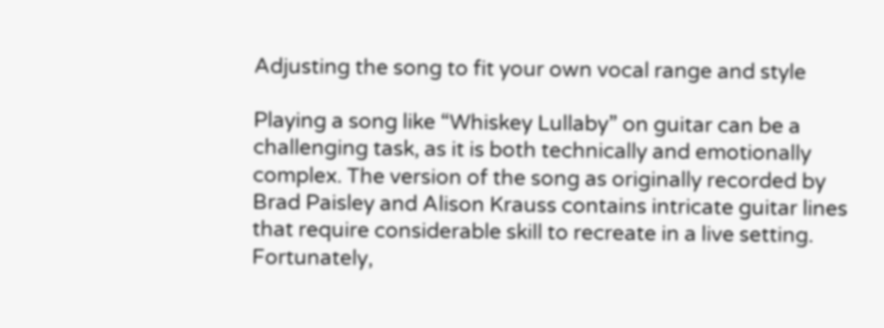Adjusting the song to fit your own vocal range and style

Playing a song like “Whiskey Lullaby” on guitar can be a challenging task, as it is both technically and emotionally complex. The version of the song as originally recorded by Brad Paisley and Alison Krauss contains intricate guitar lines that require considerable skill to recreate in a live setting. Fortunately,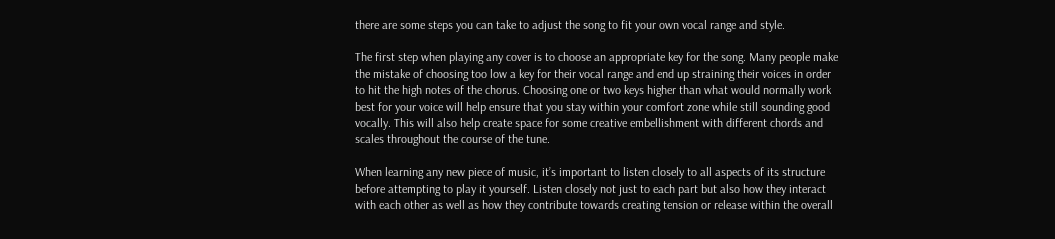there are some steps you can take to adjust the song to fit your own vocal range and style.

The first step when playing any cover is to choose an appropriate key for the song. Many people make the mistake of choosing too low a key for their vocal range and end up straining their voices in order to hit the high notes of the chorus. Choosing one or two keys higher than what would normally work best for your voice will help ensure that you stay within your comfort zone while still sounding good vocally. This will also help create space for some creative embellishment with different chords and scales throughout the course of the tune.

When learning any new piece of music, it’s important to listen closely to all aspects of its structure before attempting to play it yourself. Listen closely not just to each part but also how they interact with each other as well as how they contribute towards creating tension or release within the overall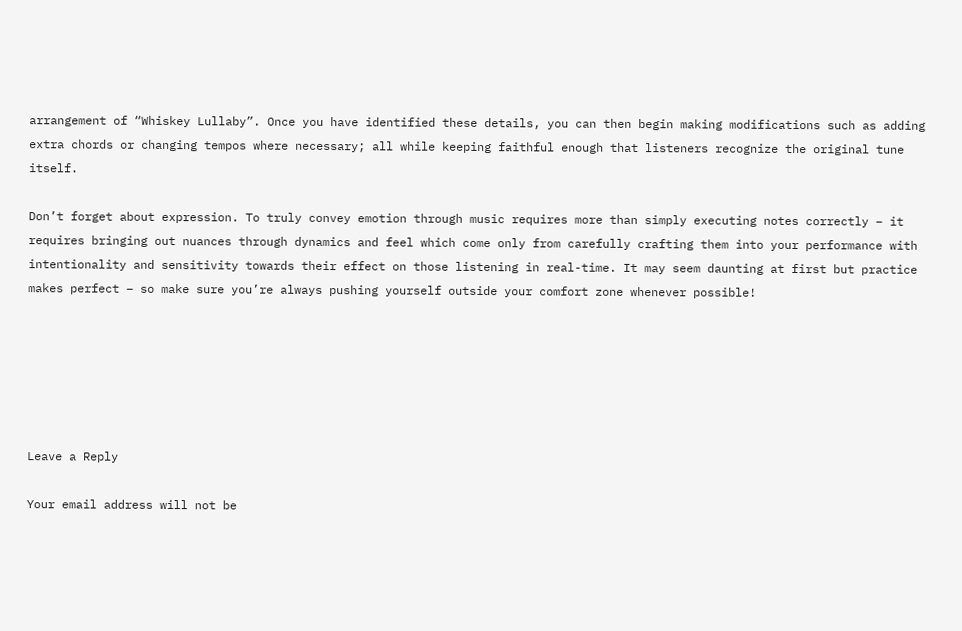arrangement of “Whiskey Lullaby”. Once you have identified these details, you can then begin making modifications such as adding extra chords or changing tempos where necessary; all while keeping faithful enough that listeners recognize the original tune itself.

Don’t forget about expression. To truly convey emotion through music requires more than simply executing notes correctly – it requires bringing out nuances through dynamics and feel which come only from carefully crafting them into your performance with intentionality and sensitivity towards their effect on those listening in real-time. It may seem daunting at first but practice makes perfect – so make sure you’re always pushing yourself outside your comfort zone whenever possible!






Leave a Reply

Your email address will not be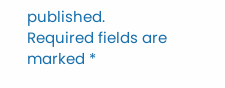published. Required fields are marked *